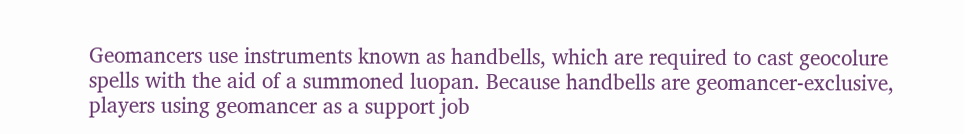Geomancers use instruments known as handbells, which are required to cast geocolure spells with the aid of a summoned luopan. Because handbells are geomancer-exclusive, players using geomancer as a support job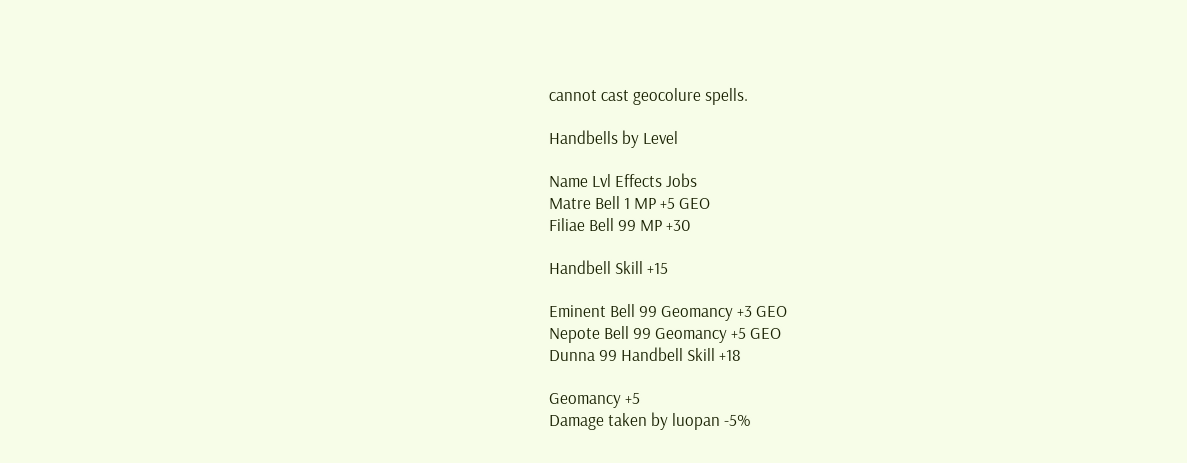cannot cast geocolure spells.

Handbells by Level

Name Lvl Effects Jobs
Matre Bell 1 MP +5 GEO
Filiae Bell 99 MP +30

Handbell Skill +15

Eminent Bell 99 Geomancy +3 GEO
Nepote Bell 99 Geomancy +5 GEO
Dunna 99 Handbell Skill +18

Geomancy +5
Damage taken by luopan -5%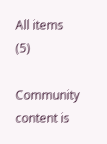All items (5)

Community content is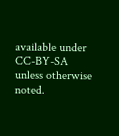available under CC-BY-SA unless otherwise noted.